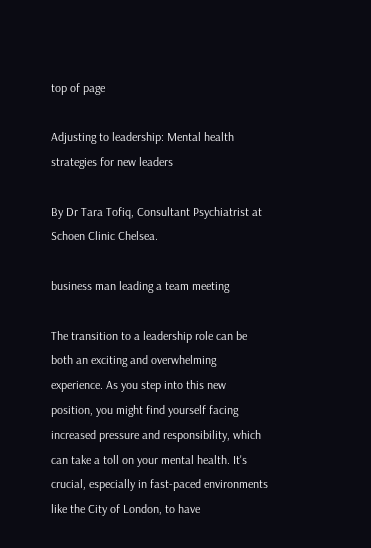top of page

Adjusting to leadership: Mental health strategies for new leaders

By Dr Tara Tofiq, Consultant Psychiatrist at Schoen Clinic Chelsea.

business man leading a team meeting

The transition to a leadership role can be both an exciting and overwhelming experience. As you step into this new position, you might find yourself facing increased pressure and responsibility, which can take a toll on your mental health. It's crucial, especially in fast-paced environments like the City of London, to have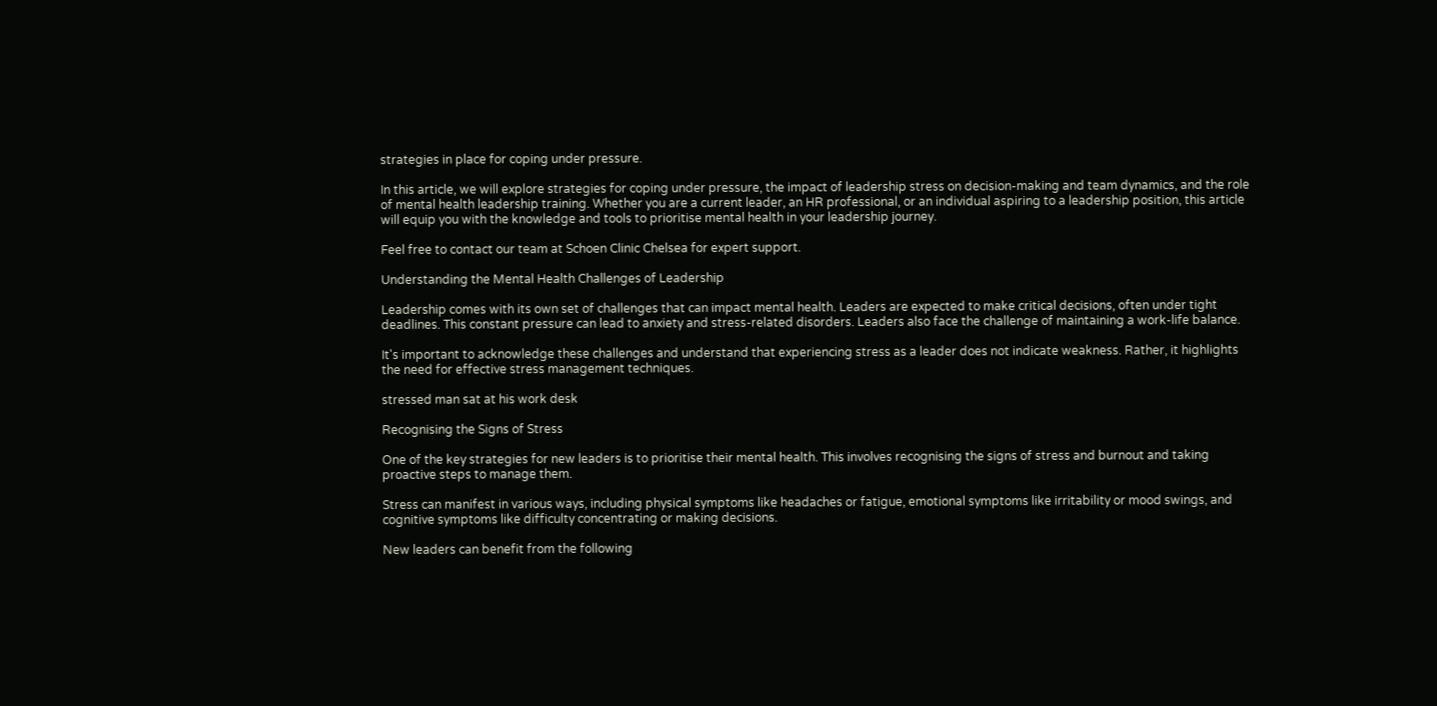strategies in place for coping under pressure.

In this article, we will explore strategies for coping under pressure, the impact of leadership stress on decision-making and team dynamics, and the role of mental health leadership training. Whether you are a current leader, an HR professional, or an individual aspiring to a leadership position, this article will equip you with the knowledge and tools to prioritise mental health in your leadership journey.

Feel free to contact our team at Schoen Clinic Chelsea for expert support.

Understanding the Mental Health Challenges of Leadership

Leadership comes with its own set of challenges that can impact mental health. Leaders are expected to make critical decisions, often under tight deadlines. This constant pressure can lead to anxiety and stress-related disorders. Leaders also face the challenge of maintaining a work-life balance.

It's important to acknowledge these challenges and understand that experiencing stress as a leader does not indicate weakness. Rather, it highlights the need for effective stress management techniques.

stressed man sat at his work desk

Recognising the Signs of Stress

One of the key strategies for new leaders is to prioritise their mental health. This involves recognising the signs of stress and burnout and taking proactive steps to manage them.

Stress can manifest in various ways, including physical symptoms like headaches or fatigue, emotional symptoms like irritability or mood swings, and cognitive symptoms like difficulty concentrating or making decisions.

New leaders can benefit from the following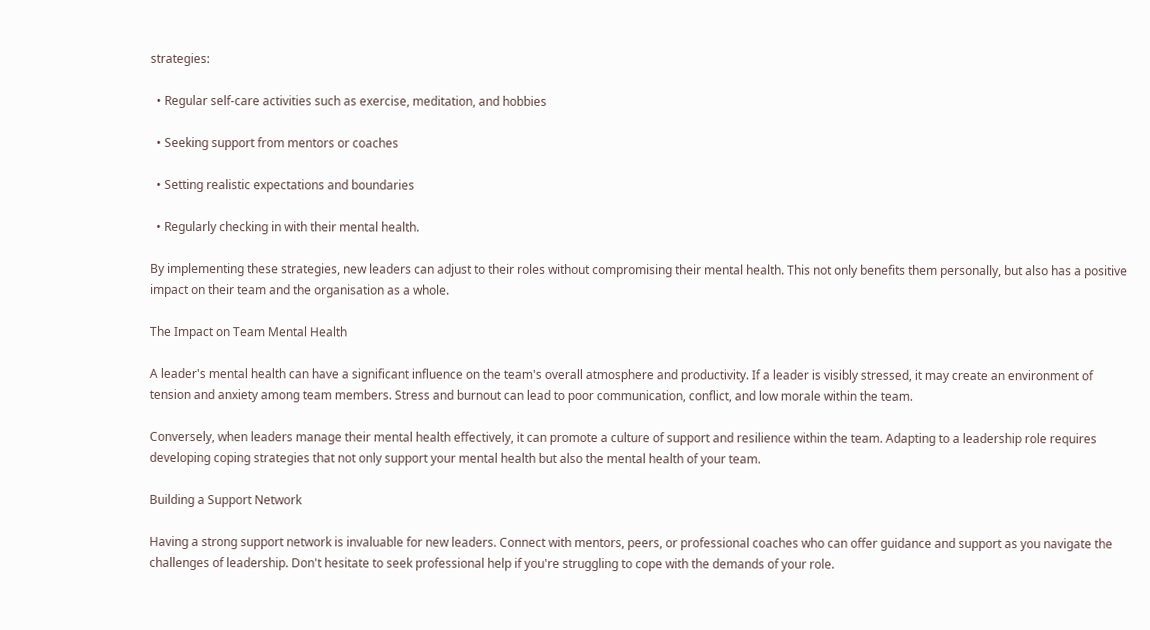strategies:

  • Regular self-care activities such as exercise, meditation, and hobbies

  • Seeking support from mentors or coaches

  • Setting realistic expectations and boundaries

  • Regularly checking in with their mental health.

By implementing these strategies, new leaders can adjust to their roles without compromising their mental health. This not only benefits them personally, but also has a positive impact on their team and the organisation as a whole.

The Impact on Team Mental Health

A leader's mental health can have a significant influence on the team's overall atmosphere and productivity. If a leader is visibly stressed, it may create an environment of tension and anxiety among team members. Stress and burnout can lead to poor communication, conflict, and low morale within the team.

Conversely, when leaders manage their mental health effectively, it can promote a culture of support and resilience within the team. Adapting to a leadership role requires developing coping strategies that not only support your mental health but also the mental health of your team.

Building a Support Network

Having a strong support network is invaluable for new leaders. Connect with mentors, peers, or professional coaches who can offer guidance and support as you navigate the challenges of leadership. Don't hesitate to seek professional help if you're struggling to cope with the demands of your role.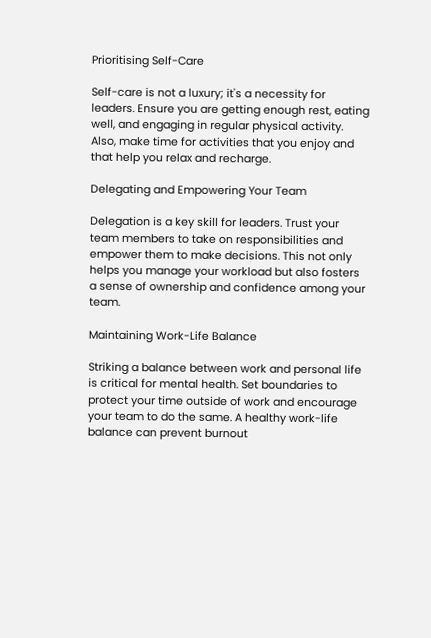Prioritising Self-Care

Self-care is not a luxury; it's a necessity for leaders. Ensure you are getting enough rest, eating well, and engaging in regular physical activity. Also, make time for activities that you enjoy and that help you relax and recharge.

Delegating and Empowering Your Team

Delegation is a key skill for leaders. Trust your team members to take on responsibilities and empower them to make decisions. This not only helps you manage your workload but also fosters a sense of ownership and confidence among your team.

Maintaining Work-Life Balance

Striking a balance between work and personal life is critical for mental health. Set boundaries to protect your time outside of work and encourage your team to do the same. A healthy work-life balance can prevent burnout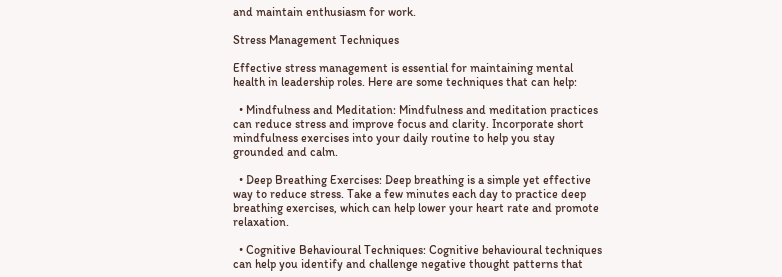and maintain enthusiasm for work.

Stress Management Techniques

Effective stress management is essential for maintaining mental health in leadership roles. Here are some techniques that can help:

  • Mindfulness and Meditation: Mindfulness and meditation practices can reduce stress and improve focus and clarity. Incorporate short mindfulness exercises into your daily routine to help you stay grounded and calm.

  • Deep Breathing Exercises: Deep breathing is a simple yet effective way to reduce stress. Take a few minutes each day to practice deep breathing exercises, which can help lower your heart rate and promote relaxation.

  • Cognitive Behavioural Techniques: Cognitive behavioural techniques can help you identify and challenge negative thought patterns that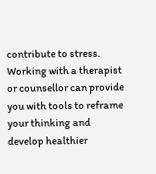contribute to stress. Working with a therapist or counsellor can provide you with tools to reframe your thinking and develop healthier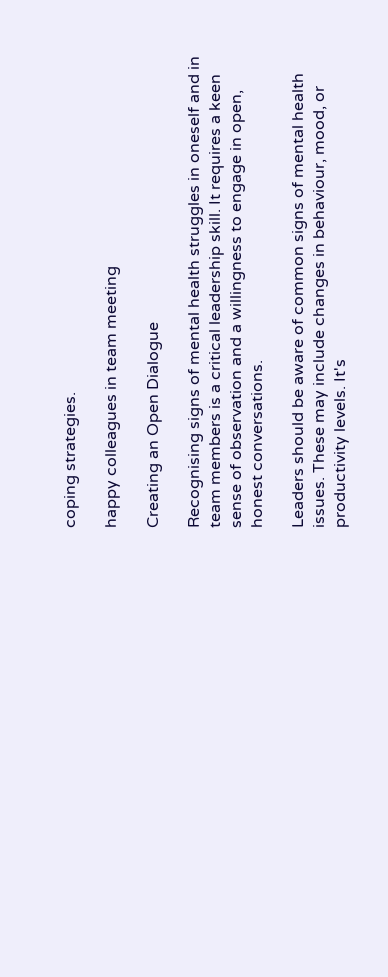coping strategies.

happy colleagues in team meeting

Creating an Open Dialogue

Recognising signs of mental health struggles in oneself and in team members is a critical leadership skill. It requires a keen sense of observation and a willingness to engage in open, honest conversations.

Leaders should be aware of common signs of mental health issues. These may include changes in behaviour, mood, or productivity levels. It's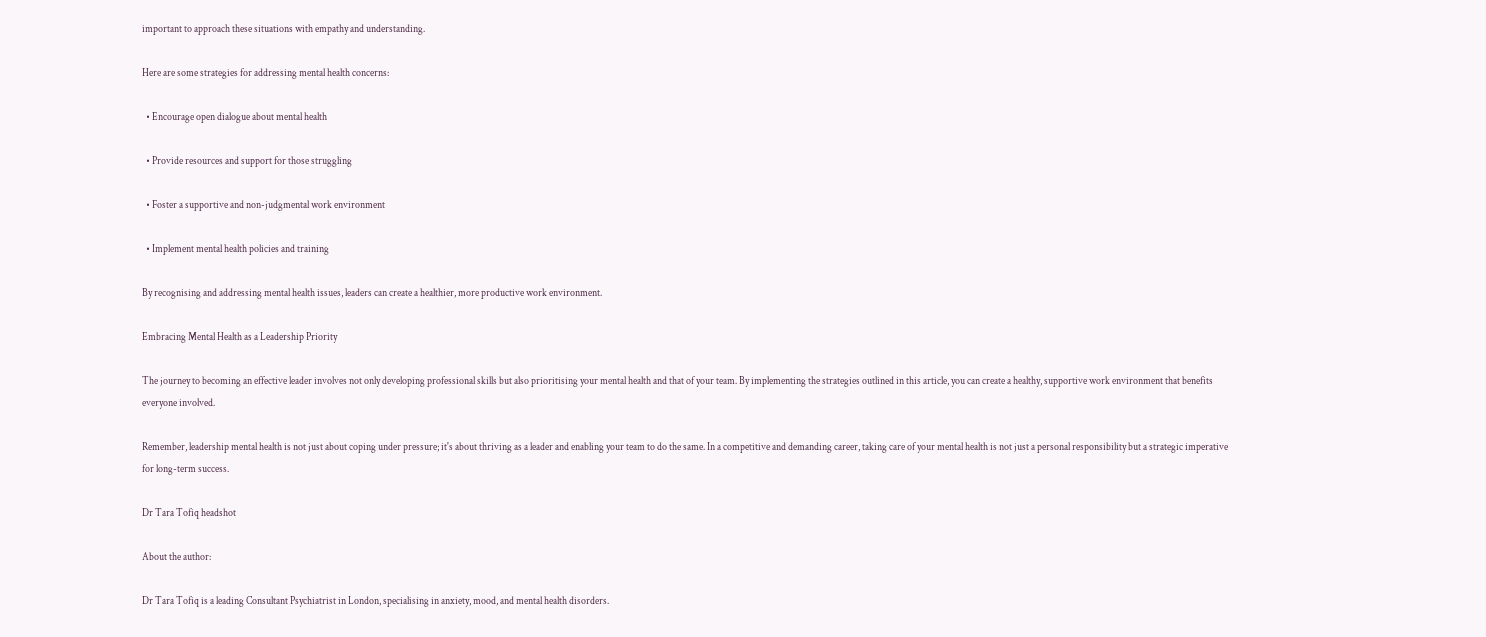important to approach these situations with empathy and understanding.

Here are some strategies for addressing mental health concerns:

  • Encourage open dialogue about mental health

  • Provide resources and support for those struggling

  • Foster a supportive and non-judgmental work environment

  • Implement mental health policies and training

By recognising and addressing mental health issues, leaders can create a healthier, more productive work environment.

Embracing Mental Health as a Leadership Priority

The journey to becoming an effective leader involves not only developing professional skills but also prioritising your mental health and that of your team. By implementing the strategies outlined in this article, you can create a healthy, supportive work environment that benefits everyone involved.

Remember, leadership mental health is not just about coping under pressure; it's about thriving as a leader and enabling your team to do the same. In a competitive and demanding career, taking care of your mental health is not just a personal responsibility but a strategic imperative for long-term success.

Dr Tara Tofiq headshot

About the author:

Dr Tara Tofiq is a leading Consultant Psychiatrist in London, specialising in anxiety, mood, and mental health disorders.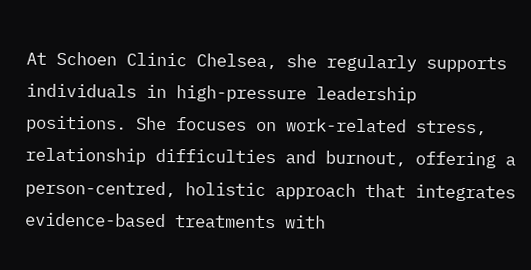At Schoen Clinic Chelsea, she regularly supports individuals in high-pressure leadership positions. She focuses on work-related stress, relationship difficulties and burnout, offering a person-centred, holistic approach that integrates evidence-based treatments with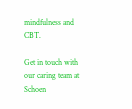mindfulness and CBT.

Get in touch with our caring team at Schoen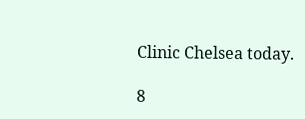Clinic Chelsea today.

8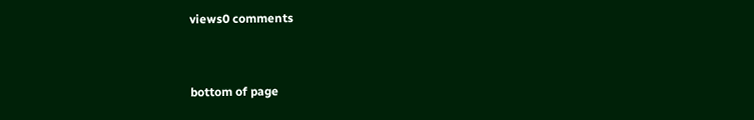views0 comments


bottom of page